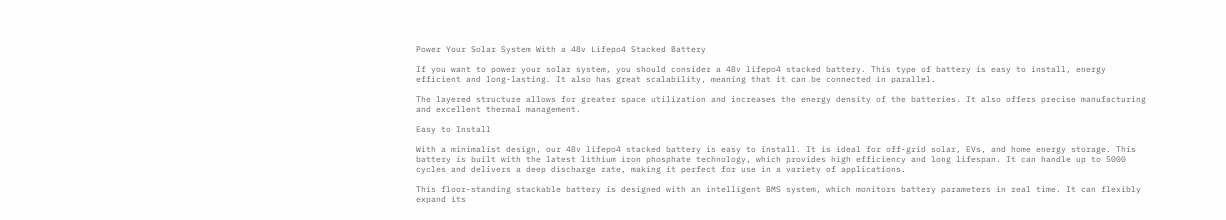Power Your Solar System With a 48v Lifepo4 Stacked Battery

If you want to power your solar system, you should consider a 48v lifepo4 stacked battery. This type of battery is easy to install, energy efficient and long-lasting. It also has great scalability, meaning that it can be connected in parallel.

The layered structure allows for greater space utilization and increases the energy density of the batteries. It also offers precise manufacturing and excellent thermal management.

Easy to Install

With a minimalist design, our 48v lifepo4 stacked battery is easy to install. It is ideal for off-grid solar, EVs, and home energy storage. This battery is built with the latest lithium iron phosphate technology, which provides high efficiency and long lifespan. It can handle up to 5000 cycles and delivers a deep discharge rate, making it perfect for use in a variety of applications.

This floor-standing stackable battery is designed with an intelligent BMS system, which monitors battery parameters in real time. It can flexibly expand its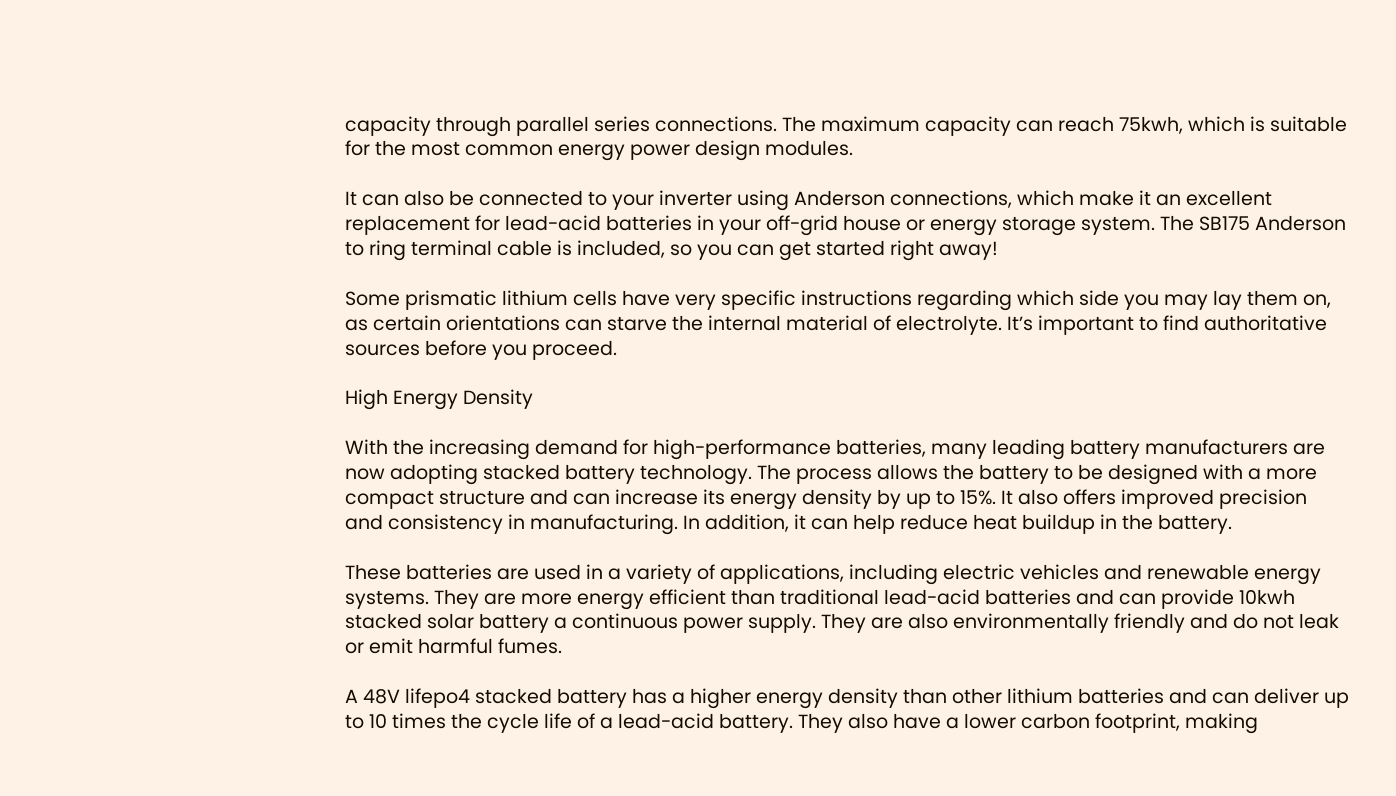capacity through parallel series connections. The maximum capacity can reach 75kwh, which is suitable for the most common energy power design modules.

It can also be connected to your inverter using Anderson connections, which make it an excellent replacement for lead-acid batteries in your off-grid house or energy storage system. The SB175 Anderson to ring terminal cable is included, so you can get started right away!

Some prismatic lithium cells have very specific instructions regarding which side you may lay them on, as certain orientations can starve the internal material of electrolyte. It’s important to find authoritative sources before you proceed.

High Energy Density

With the increasing demand for high-performance batteries, many leading battery manufacturers are now adopting stacked battery technology. The process allows the battery to be designed with a more compact structure and can increase its energy density by up to 15%. It also offers improved precision and consistency in manufacturing. In addition, it can help reduce heat buildup in the battery.

These batteries are used in a variety of applications, including electric vehicles and renewable energy systems. They are more energy efficient than traditional lead-acid batteries and can provide 10kwh stacked solar battery a continuous power supply. They are also environmentally friendly and do not leak or emit harmful fumes.

A 48V lifepo4 stacked battery has a higher energy density than other lithium batteries and can deliver up to 10 times the cycle life of a lead-acid battery. They also have a lower carbon footprint, making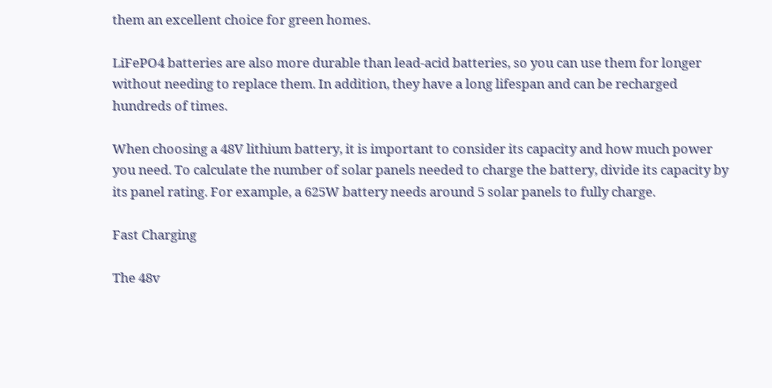them an excellent choice for green homes.

LiFePO4 batteries are also more durable than lead-acid batteries, so you can use them for longer without needing to replace them. In addition, they have a long lifespan and can be recharged hundreds of times.

When choosing a 48V lithium battery, it is important to consider its capacity and how much power you need. To calculate the number of solar panels needed to charge the battery, divide its capacity by its panel rating. For example, a 625W battery needs around 5 solar panels to fully charge.

Fast Charging

The 48v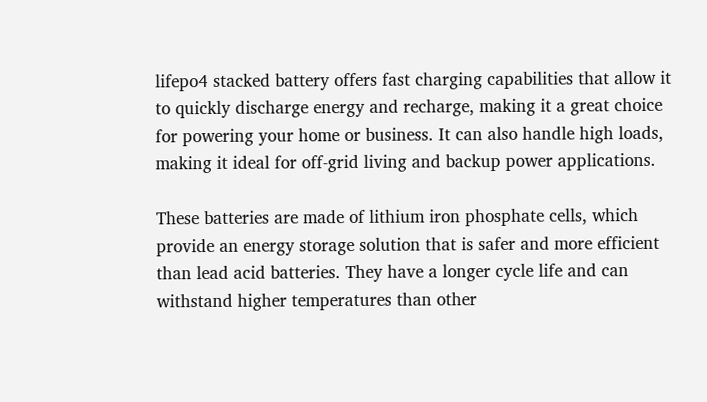lifepo4 stacked battery offers fast charging capabilities that allow it to quickly discharge energy and recharge, making it a great choice for powering your home or business. It can also handle high loads, making it ideal for off-grid living and backup power applications.

These batteries are made of lithium iron phosphate cells, which provide an energy storage solution that is safer and more efficient than lead acid batteries. They have a longer cycle life and can withstand higher temperatures than other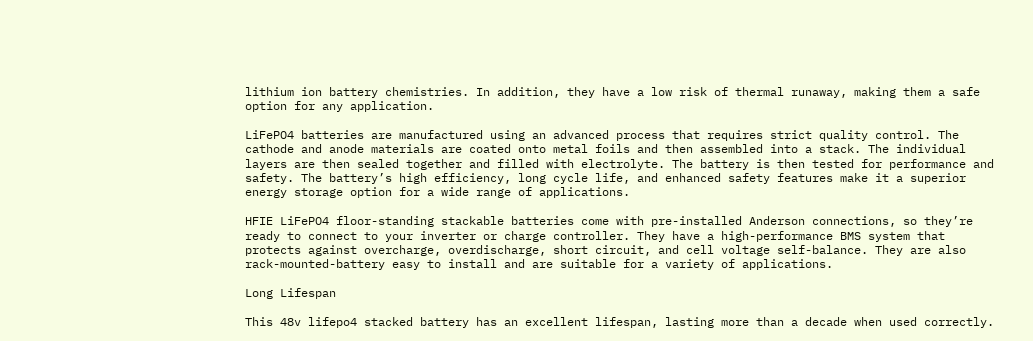lithium ion battery chemistries. In addition, they have a low risk of thermal runaway, making them a safe option for any application.

LiFePO4 batteries are manufactured using an advanced process that requires strict quality control. The cathode and anode materials are coated onto metal foils and then assembled into a stack. The individual layers are then sealed together and filled with electrolyte. The battery is then tested for performance and safety. The battery’s high efficiency, long cycle life, and enhanced safety features make it a superior energy storage option for a wide range of applications.

HFIE LiFePO4 floor-standing stackable batteries come with pre-installed Anderson connections, so they’re ready to connect to your inverter or charge controller. They have a high-performance BMS system that protects against overcharge, overdischarge, short circuit, and cell voltage self-balance. They are also rack-mounted-battery easy to install and are suitable for a variety of applications.

Long Lifespan

This 48v lifepo4 stacked battery has an excellent lifespan, lasting more than a decade when used correctly.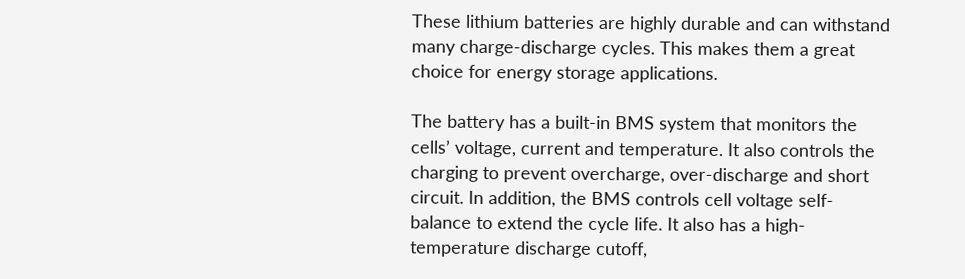These lithium batteries are highly durable and can withstand many charge-discharge cycles. This makes them a great choice for energy storage applications.

The battery has a built-in BMS system that monitors the cells’ voltage, current and temperature. It also controls the charging to prevent overcharge, over-discharge and short circuit. In addition, the BMS controls cell voltage self-balance to extend the cycle life. It also has a high-temperature discharge cutoff,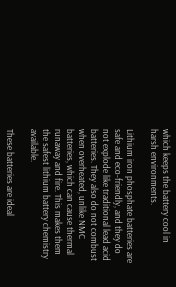which keeps the battery cool in harsh environments.

Lithium iron phosphate batteries are safe and eco-friendly, and they do not explode like traditional lead acid batteries. They also do not combust when overheated, unlike NMC batteries, which can cause thermal runaway and fire. This makes them the safest lithium battery chemistry available.

These batteries are ideal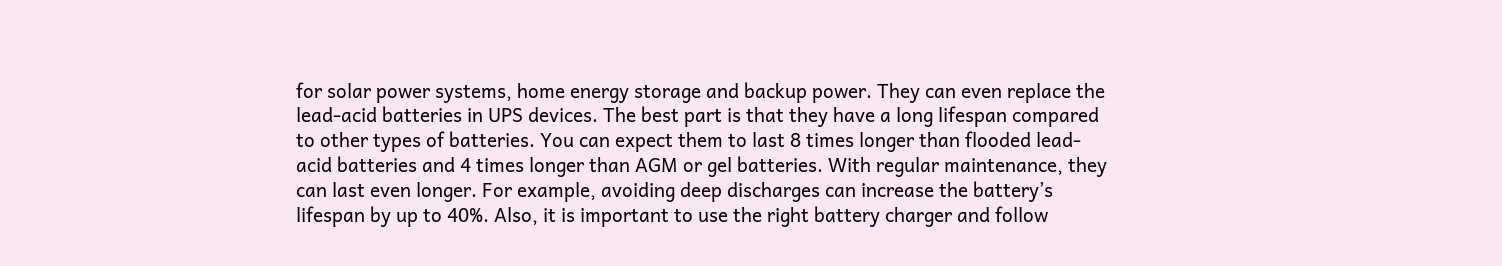for solar power systems, home energy storage and backup power. They can even replace the lead-acid batteries in UPS devices. The best part is that they have a long lifespan compared to other types of batteries. You can expect them to last 8 times longer than flooded lead-acid batteries and 4 times longer than AGM or gel batteries. With regular maintenance, they can last even longer. For example, avoiding deep discharges can increase the battery’s lifespan by up to 40%. Also, it is important to use the right battery charger and follow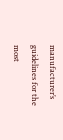manufacturer’s guidelines for the most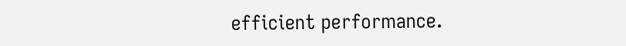efficient performance.